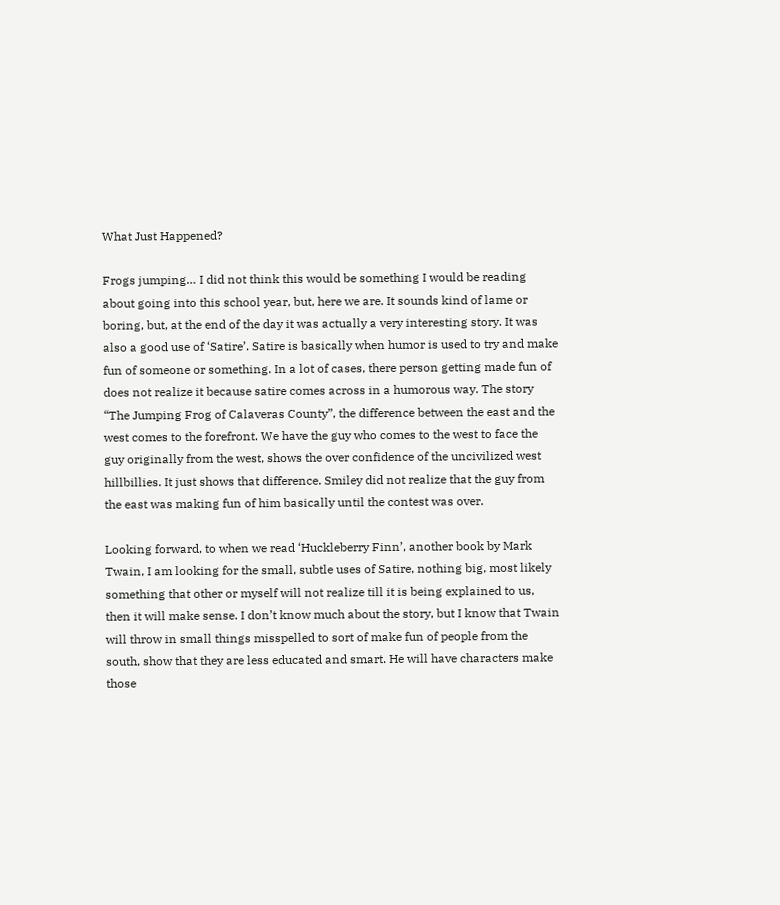What Just Happened?

Frogs jumping… I did not think this would be something I would be reading about going into this school year, but, here we are. It sounds kind of lame or boring, but, at the end of the day it was actually a very interesting story. It was also a good use of ‘Satire’. Satire is basically when humor is used to try and make fun of someone or something. In a lot of cases, there person getting made fun of does not realize it because satire comes across in a humorous way. The story “The Jumping Frog of Calaveras County”, the difference between the east and the west comes to the forefront. We have the guy who comes to the west to face the guy originally from the west, shows the over confidence of the uncivilized west hillbillies. It just shows that difference. Smiley did not realize that the guy from the east was making fun of him basically until the contest was over.

Looking forward, to when we read ‘Huckleberry Finn’, another book by Mark Twain, I am looking for the small, subtle uses of Satire, nothing big, most likely something that other or myself will not realize till it is being explained to us, then it will make sense. I don’t know much about the story, but I know that Twain will throw in small things misspelled to sort of make fun of people from the south, show that they are less educated and smart. He will have characters make those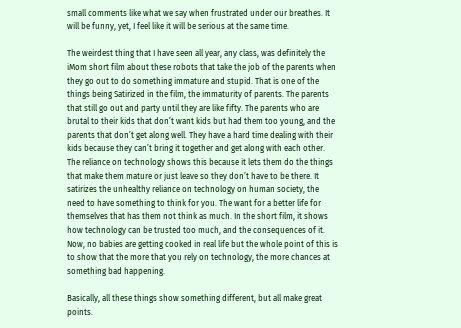small comments like what we say when frustrated under our breathes. It will be funny, yet, I feel like it will be serious at the same time.

The weirdest thing that I have seen all year, any class, was definitely the iMom short film about these robots that take the job of the parents when they go out to do something immature and stupid. That is one of the things being Satirized in the film, the immaturity of parents. The parents that still go out and party until they are like fifty. The parents who are brutal to their kids that don’t want kids but had them too young, and the parents that don’t get along well. They have a hard time dealing with their kids because they can’t bring it together and get along with each other. The reliance on technology shows this because it lets them do the things that make them mature or just leave so they don’t have to be there. It satirizes the unhealthy reliance on technology on human society, the need to have something to think for you. The want for a better life for themselves that has them not think as much. In the short film, it shows how technology can be trusted too much, and the consequences of it. Now, no babies are getting cooked in real life but the whole point of this is to show that the more that you rely on technology, the more chances at something bad happening.

Basically, all these things show something different, but all make great points.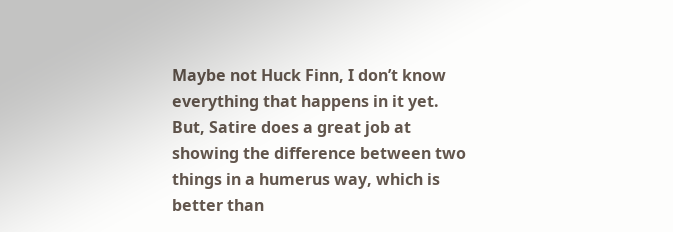Maybe not Huck Finn, I don’t know everything that happens in it yet. But, Satire does a great job at showing the difference between two things in a humerus way, which is better than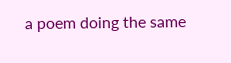a poem doing the same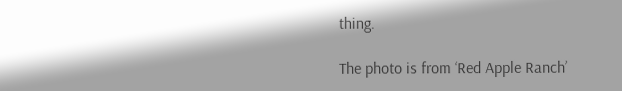thing.

The photo is from ‘Red Apple Ranch’